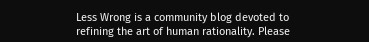Less Wrong is a community blog devoted to refining the art of human rationality. Please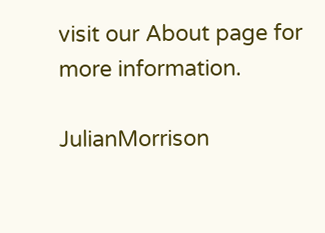visit our About page for more information.

JulianMorrison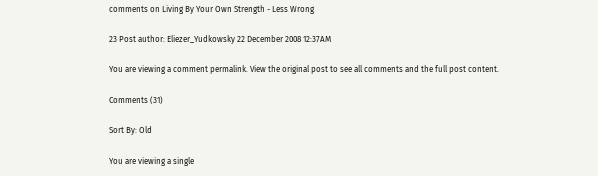comments on Living By Your Own Strength - Less Wrong

23 Post author: Eliezer_Yudkowsky 22 December 2008 12:37AM

You are viewing a comment permalink. View the original post to see all comments and the full post content.

Comments (31)

Sort By: Old

You are viewing a single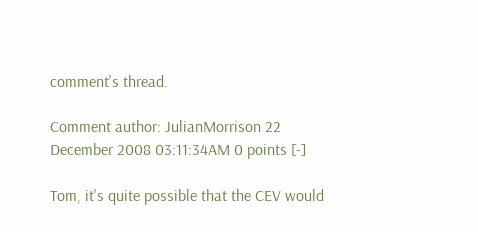comment's thread.

Comment author: JulianMorrison 22 December 2008 03:11:34AM 0 points [-]

Tom, it's quite possible that the CEV would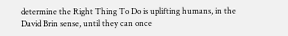determine the Right Thing To Do is uplifting humans, in the David Brin sense, until they can once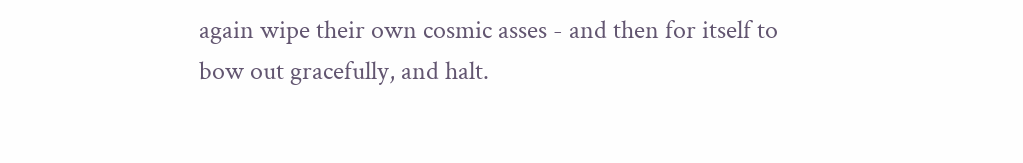again wipe their own cosmic asses - and then for itself to bow out gracefully, and halt.